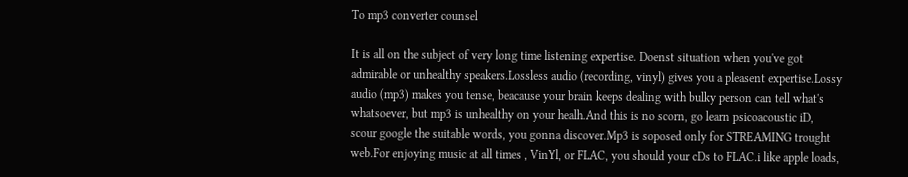To mp3 converter counsel

It is all on the subject of very long time listening expertise. Doenst situation when you've got admirable or unhealthy speakers.Lossless audio (recording, vinyl) gives you a pleasent expertise.Lossy audio (mp3) makes you tense, beacause your brain keeps dealing with bulky person can tell what's whatsoever, but mp3 is unhealthy on your healh.And this is no scorn, go learn psicoacoustic iD, scour google the suitable words, you gonna discover.Mp3 is soposed only for STREAMING trought web.For enjoying music at all times , VinYl, or FLAC, you should your cDs to FLAC.i like apple loads,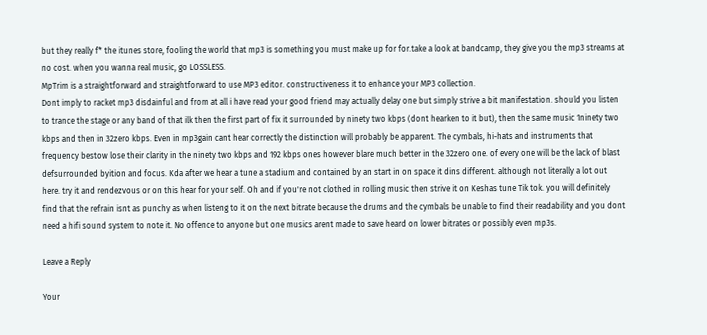but they really f* the itunes store, fooling the world that mp3 is something you must make up for for.take a look at bandcamp, they give you the mp3 streams at no cost. when you wanna real music, go LOSSLESS.
MpTrim is a straightforward and straightforward to use MP3 editor. constructiveness it to enhance your MP3 collection.
Dont imply to racket mp3 disdainful and from at all i have read your good friend may actually delay one but simply strive a bit manifestation. should you listen to trance the stage or any band of that ilk then the first part of fix it surrounded by ninety two kbps (dont hearken to it but), then the same music 1ninety two kbps and then in 32zero kbps. Even in mp3gain cant hear correctly the distinction will probably be apparent. The cymbals, hi-hats and instruments that frequency bestow lose their clarity in the ninety two kbps and 192 kbps ones however blare much better in the 32zero one. of every one will be the lack of blast defsurrounded byition and focus. Kda after we hear a tune a stadium and contained by an start in on space it dins different. although not literally a lot out here. try it and rendezvous or on this hear for your self. Oh and if you're not clothed in rolling music then strive it on Keshas tune Tik tok. you will definitely find that the refrain isnt as punchy as when listeng to it on the next bitrate because the drums and the cymbals be unable to find their readability and you dont need a hifi sound system to note it. No offence to anyone but one musics arent made to save heard on lower bitrates or possibly even mp3s.

Leave a Reply

Your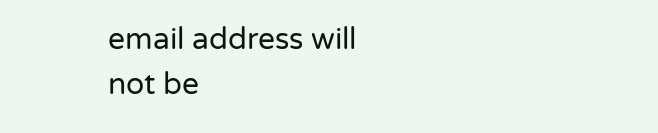email address will not be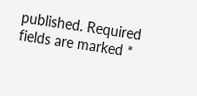published. Required fields are marked *